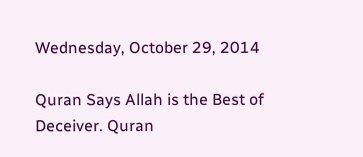Wednesday, October 29, 2014

Quran Says Allah is the Best of Deceiver. Quran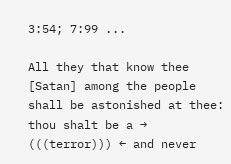3:54; 7:99 ...

All they that know thee [Satan] among the people shall be astonished at thee: thou shalt be a → (((terror))) ← and never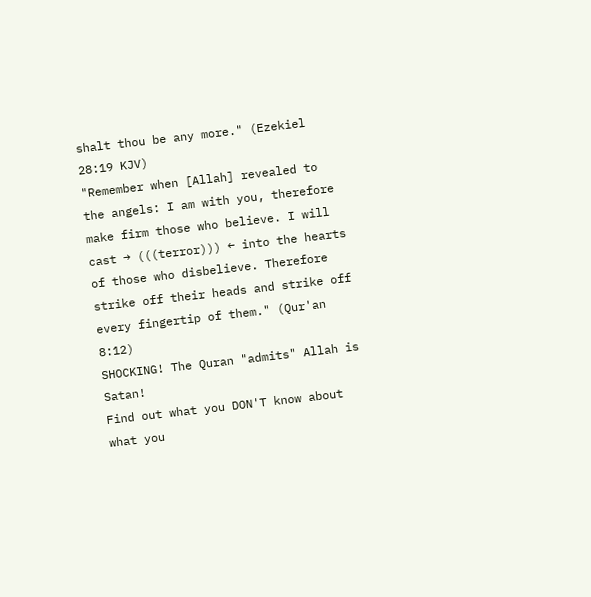shalt thou be any more." (Ezekiel 28:19 KJV)
"Remember when [Allah] revealed to the angels: I am with you, therefore make firm those who believe. I will cast → (((terror))) ← into the hearts of those who disbelieve. Therefore strike off their heads and strike off every fingertip of them." (Qur'an 8:12)
SHOCKING! The Quran "admits" Allah is Satan!
Find out what you DON'T know about what you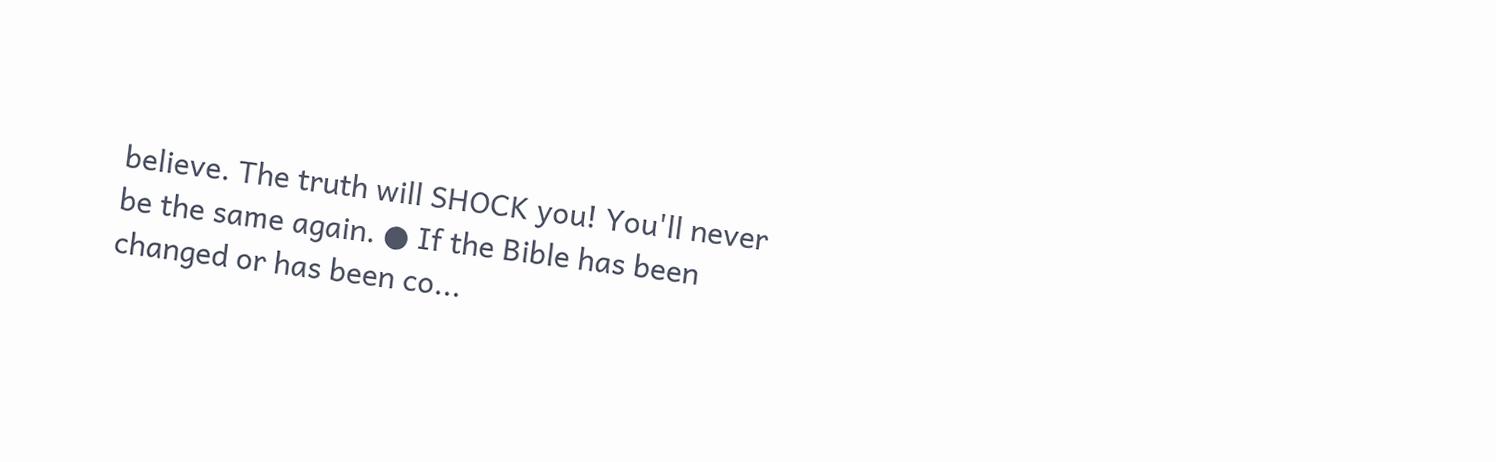believe. The truth will SHOCK you! You'll never be the same again. ● If the Bible has been changed or has been co...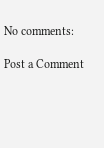No comments:

Post a Comment